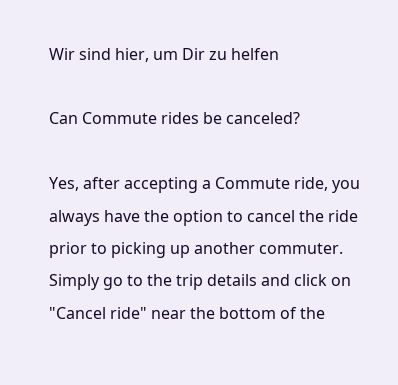Wir sind hier, um Dir zu helfen

Can Commute rides be canceled?

Yes, after accepting a Commute ride, you always have the option to cancel the ride prior to picking up another commuter. Simply go to the trip details and click on "Cancel ride" near the bottom of the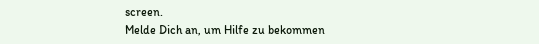screen.
Melde Dich an, um Hilfe zu bekommen